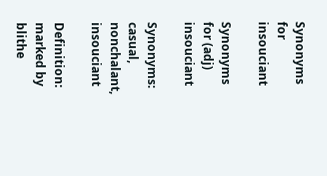Synonyms for insouciant

Synonyms for (adj) insouciant

Synonyms: casual, nonchalant, insouciant

Definition: marked by blithe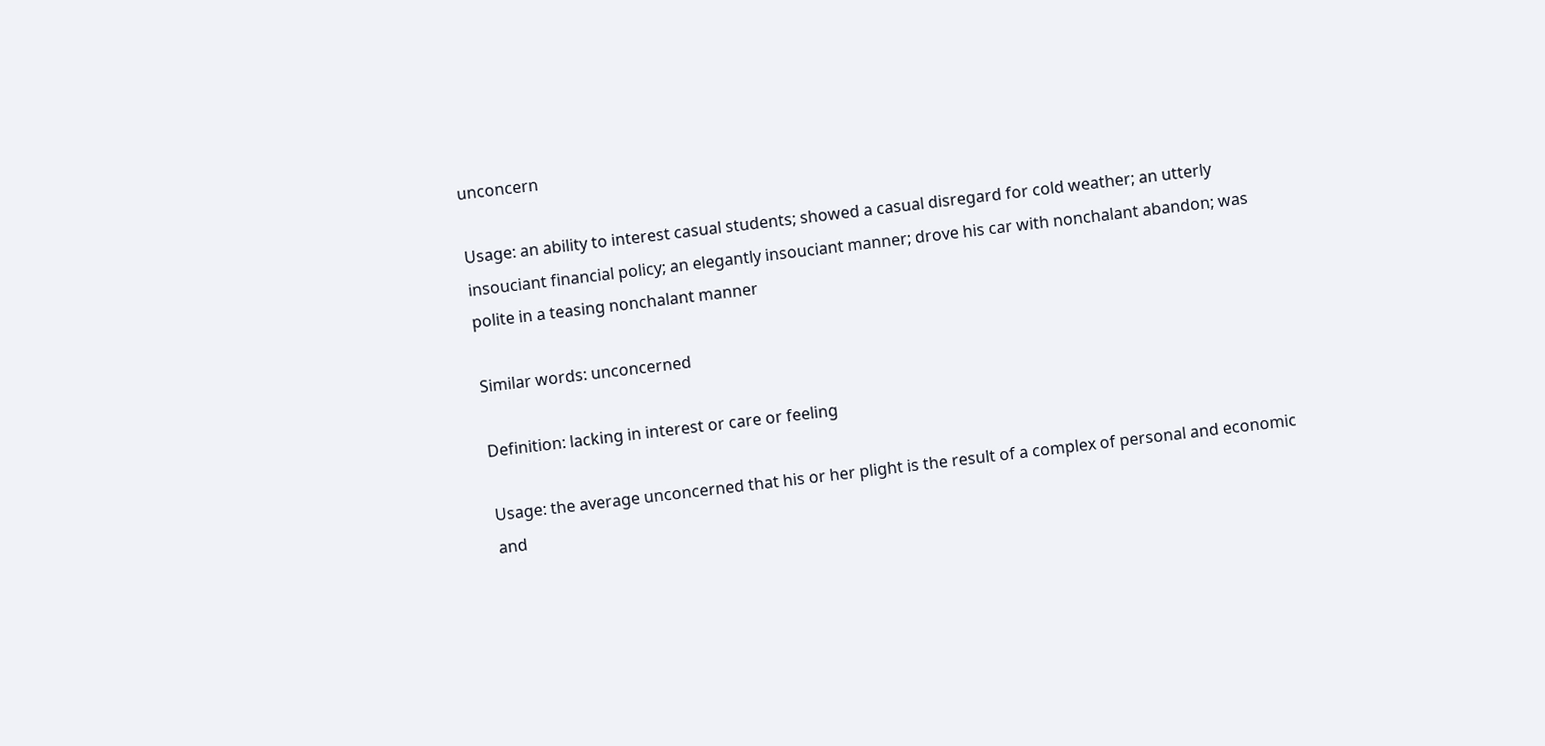unconcern

Usage: an ability to interest casual students; showed a casual disregard for cold weather; an utterly insouciant financial policy; an elegantly insouciant manner; drove his car with nonchalant abandon; was polite in a teasing nonchalant manner

Similar words: unconcerned

Definition: lacking in interest or care or feeling

Usage: the average unconcerned that his or her plight is the result of a complex of personal and economic and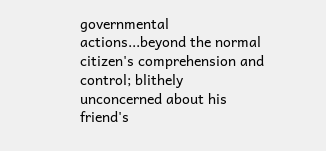governmental actions...beyond the normal citizen's comprehension and control; blithely unconcerned about his friend's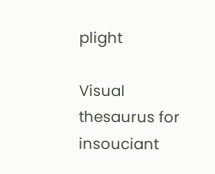plight

Visual thesaurus for insouciant